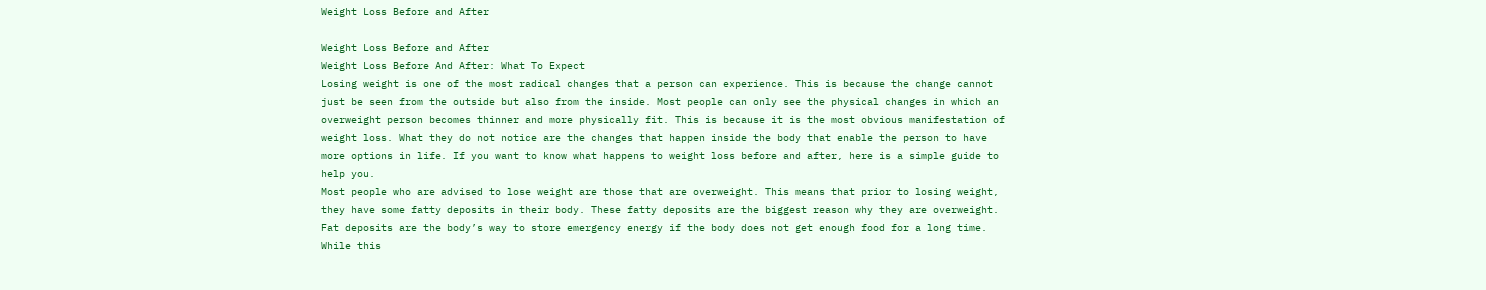Weight Loss Before and After

Weight Loss Before and After
Weight Loss Before And After: What To Expect
Losing weight is one of the most radical changes that a person can experience. This is because the change cannot just be seen from the outside but also from the inside. Most people can only see the physical changes in which an overweight person becomes thinner and more physically fit. This is because it is the most obvious manifestation of weight loss. What they do not notice are the changes that happen inside the body that enable the person to have more options in life. If you want to know what happens to weight loss before and after, here is a simple guide to help you.
Most people who are advised to lose weight are those that are overweight. This means that prior to losing weight, they have some fatty deposits in their body. These fatty deposits are the biggest reason why they are overweight. Fat deposits are the body’s way to store emergency energy if the body does not get enough food for a long time. While this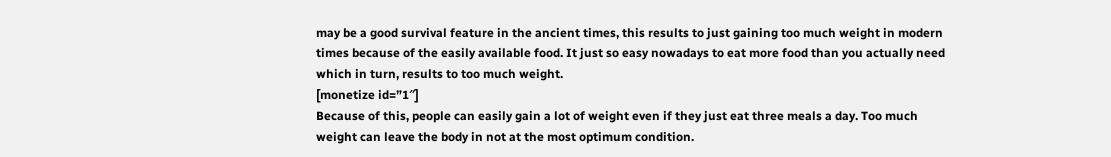may be a good survival feature in the ancient times, this results to just gaining too much weight in modern times because of the easily available food. It just so easy nowadays to eat more food than you actually need which in turn, results to too much weight.
[monetize id=”1″]
Because of this, people can easily gain a lot of weight even if they just eat three meals a day. Too much weight can leave the body in not at the most optimum condition.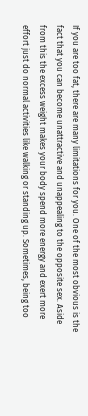If you are too fat, there are many limitations for you. One of the most obvious is the fact that you can become unattractive and unappealing to the opposite sex. Aside from this the excess weight makes your body spend more energy and exert more effort just do normal activities like walking or standing up. Sometimes, being too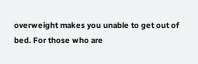overweight makes you unable to get out of bed. For those who are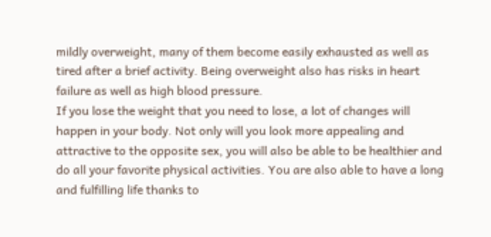mildly overweight, many of them become easily exhausted as well as tired after a brief activity. Being overweight also has risks in heart failure as well as high blood pressure.
If you lose the weight that you need to lose, a lot of changes will happen in your body. Not only will you look more appealing and attractive to the opposite sex, you will also be able to be healthier and do all your favorite physical activities. You are also able to have a long and fulfilling life thanks to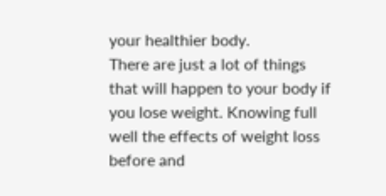your healthier body.
There are just a lot of things that will happen to your body if you lose weight. Knowing full well the effects of weight loss before and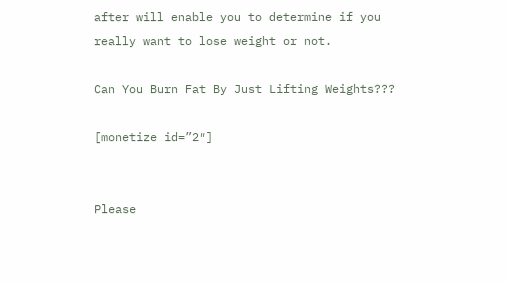after will enable you to determine if you really want to lose weight or not.

Can You Burn Fat By Just Lifting Weights???

[monetize id=”2″]


Please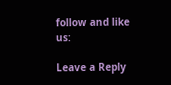follow and like us:

Leave a Reply